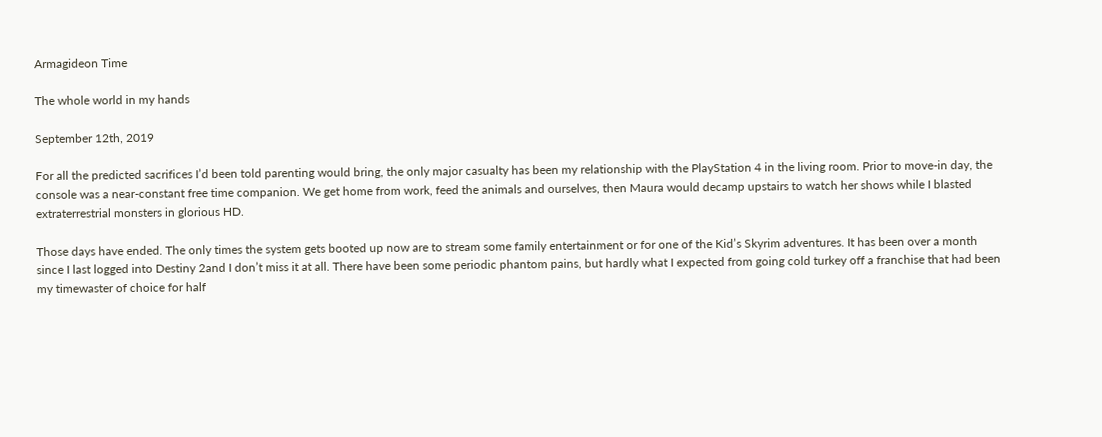Armagideon Time

The whole world in my hands

September 12th, 2019

For all the predicted sacrifices I’d been told parenting would bring, the only major casualty has been my relationship with the PlayStation 4 in the living room. Prior to move-in day, the console was a near-constant free time companion. We get home from work, feed the animals and ourselves, then Maura would decamp upstairs to watch her shows while I blasted extraterrestrial monsters in glorious HD.

Those days have ended. The only times the system gets booted up now are to stream some family entertainment or for one of the Kid’s Skyrim adventures. It has been over a month since I last logged into Destiny 2and I don’t miss it at all. There have been some periodic phantom pains, but hardly what I expected from going cold turkey off a franchise that had been my timewaster of choice for half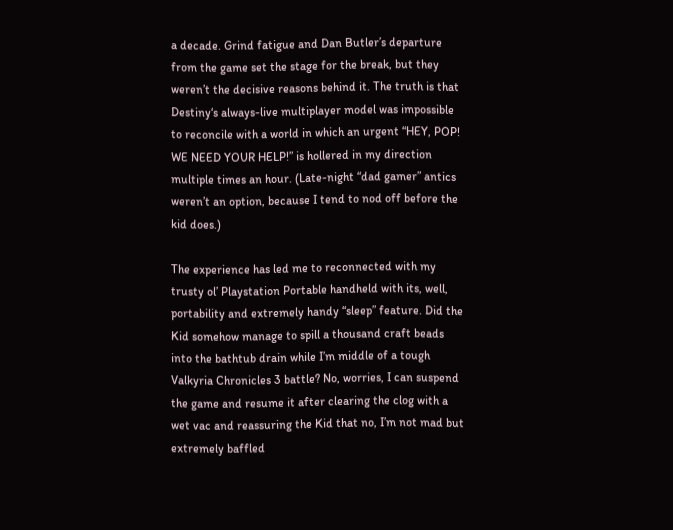a decade. Grind fatigue and Dan Butler’s departure from the game set the stage for the break, but they weren’t the decisive reasons behind it. The truth is that Destiny‘s always-live multiplayer model was impossible to reconcile with a world in which an urgent “HEY, POP! WE NEED YOUR HELP!” is hollered in my direction multiple times an hour. (Late-night “dad gamer” antics weren’t an option, because I tend to nod off before the kid does.)

The experience has led me to reconnected with my trusty ol’ Playstation Portable handheld with its, well, portability and extremely handy “sleep” feature. Did the Kid somehow manage to spill a thousand craft beads into the bathtub drain while I’m middle of a tough Valkyria Chronicles 3 battle? No, worries, I can suspend the game and resume it after clearing the clog with a wet vac and reassuring the Kid that no, I’m not mad but extremely baffled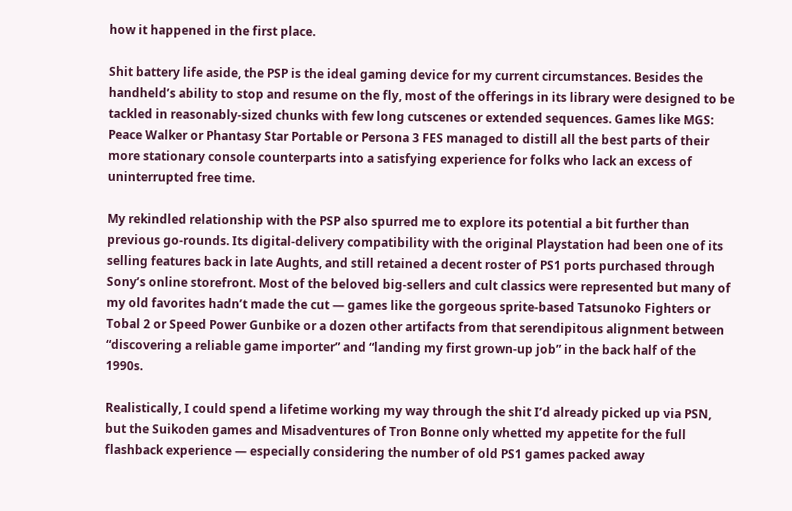how it happened in the first place.

Shit battery life aside, the PSP is the ideal gaming device for my current circumstances. Besides the handheld’s ability to stop and resume on the fly, most of the offerings in its library were designed to be tackled in reasonably-sized chunks with few long cutscenes or extended sequences. Games like MGS: Peace Walker or Phantasy Star Portable or Persona 3 FES managed to distill all the best parts of their more stationary console counterparts into a satisfying experience for folks who lack an excess of uninterrupted free time.

My rekindled relationship with the PSP also spurred me to explore its potential a bit further than previous go-rounds. Its digital-delivery compatibility with the original Playstation had been one of its selling features back in late Aughts, and still retained a decent roster of PS1 ports purchased through Sony’s online storefront. Most of the beloved big-sellers and cult classics were represented but many of my old favorites hadn’t made the cut — games like the gorgeous sprite-based Tatsunoko Fighters or Tobal 2 or Speed Power Gunbike or a dozen other artifacts from that serendipitous alignment between “discovering a reliable game importer” and “landing my first grown-up job” in the back half of the 1990s.

Realistically, I could spend a lifetime working my way through the shit I’d already picked up via PSN, but the Suikoden games and Misadventures of Tron Bonne only whetted my appetite for the full flashback experience — especially considering the number of old PS1 games packed away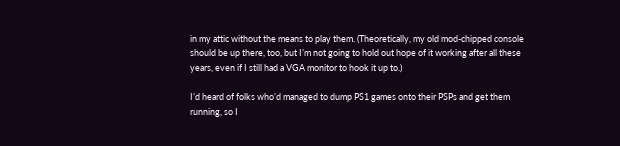in my attic without the means to play them. (Theoretically, my old mod-chipped console should be up there, too, but I’m not going to hold out hope of it working after all these years, even if I still had a VGA monitor to hook it up to.)

I’d heard of folks who’d managed to dump PS1 games onto their PSPs and get them running, so I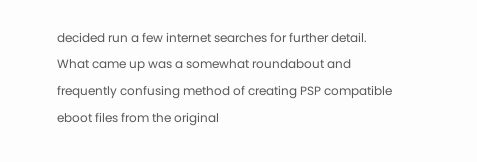decided run a few internet searches for further detail. What came up was a somewhat roundabout and frequently confusing method of creating PSP compatible eboot files from the original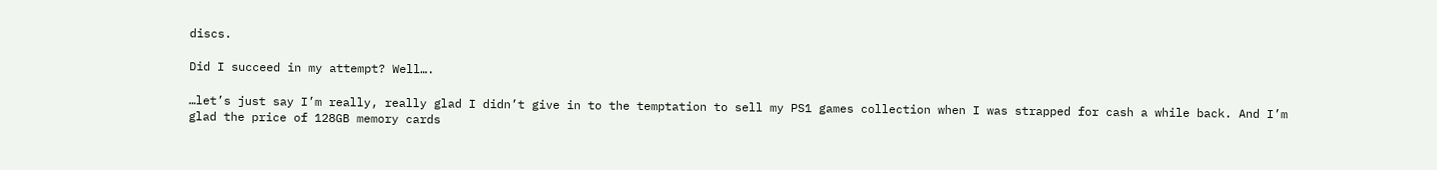discs.

Did I succeed in my attempt? Well….

…let’s just say I’m really, really glad I didn’t give in to the temptation to sell my PS1 games collection when I was strapped for cash a while back. And I’m glad the price of 128GB memory cards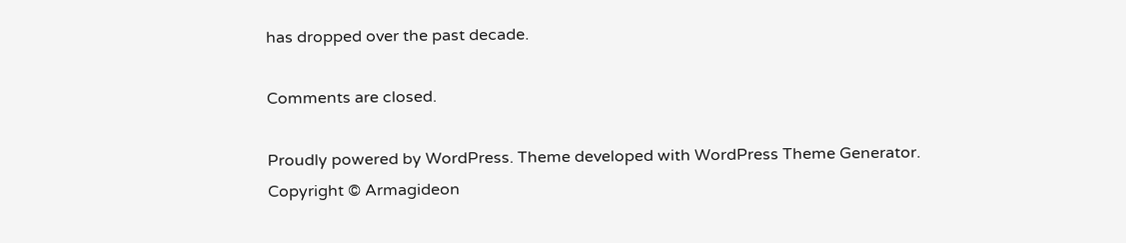has dropped over the past decade.

Comments are closed.

Proudly powered by WordPress. Theme developed with WordPress Theme Generator.
Copyright © Armagideon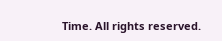Time. All rights reserved.